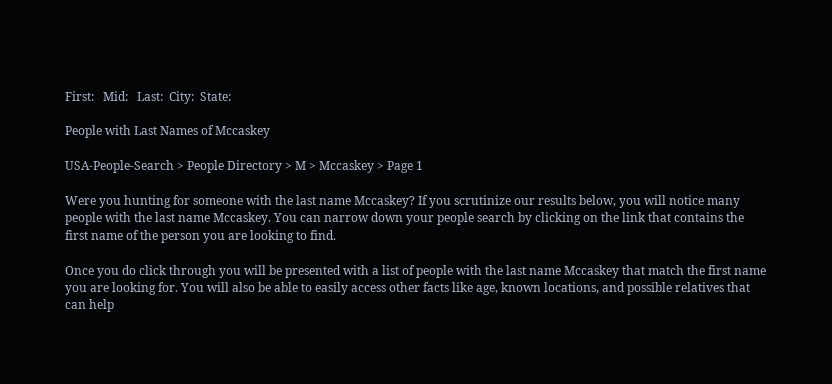First:   Mid:   Last:  City:  State:

People with Last Names of Mccaskey

USA-People-Search > People Directory > M > Mccaskey > Page 1

Were you hunting for someone with the last name Mccaskey? If you scrutinize our results below, you will notice many people with the last name Mccaskey. You can narrow down your people search by clicking on the link that contains the first name of the person you are looking to find.

Once you do click through you will be presented with a list of people with the last name Mccaskey that match the first name you are looking for. You will also be able to easily access other facts like age, known locations, and possible relatives that can help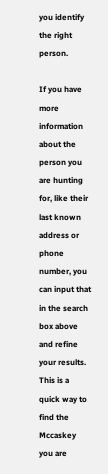you identify the right person.

If you have more information about the person you are hunting for, like their last known address or phone number, you can input that in the search box above and refine your results. This is a quick way to find the Mccaskey you are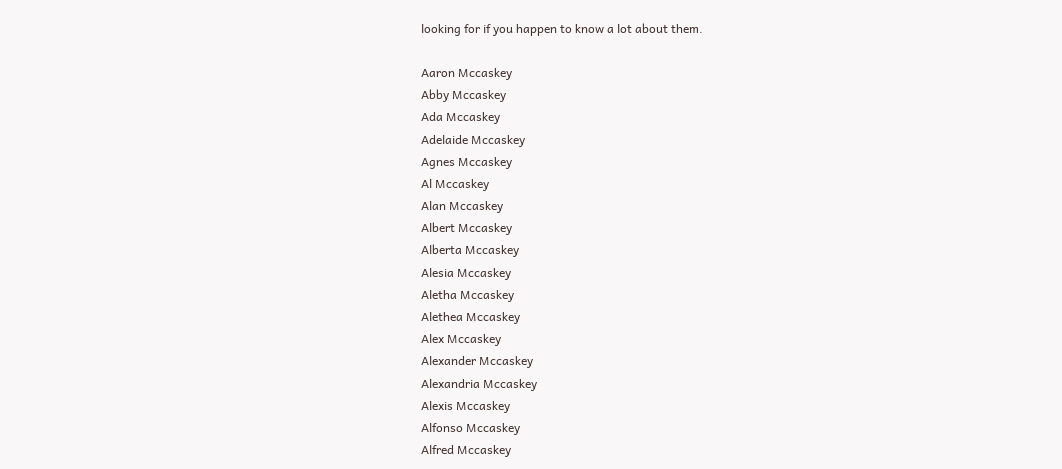looking for if you happen to know a lot about them.

Aaron Mccaskey
Abby Mccaskey
Ada Mccaskey
Adelaide Mccaskey
Agnes Mccaskey
Al Mccaskey
Alan Mccaskey
Albert Mccaskey
Alberta Mccaskey
Alesia Mccaskey
Aletha Mccaskey
Alethea Mccaskey
Alex Mccaskey
Alexander Mccaskey
Alexandria Mccaskey
Alexis Mccaskey
Alfonso Mccaskey
Alfred Mccaskey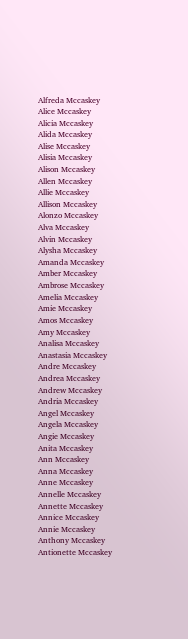Alfreda Mccaskey
Alice Mccaskey
Alicia Mccaskey
Alida Mccaskey
Alise Mccaskey
Alisia Mccaskey
Alison Mccaskey
Allen Mccaskey
Allie Mccaskey
Allison Mccaskey
Alonzo Mccaskey
Alva Mccaskey
Alvin Mccaskey
Alysha Mccaskey
Amanda Mccaskey
Amber Mccaskey
Ambrose Mccaskey
Amelia Mccaskey
Amie Mccaskey
Amos Mccaskey
Amy Mccaskey
Analisa Mccaskey
Anastasia Mccaskey
Andre Mccaskey
Andrea Mccaskey
Andrew Mccaskey
Andria Mccaskey
Angel Mccaskey
Angela Mccaskey
Angie Mccaskey
Anita Mccaskey
Ann Mccaskey
Anna Mccaskey
Anne Mccaskey
Annelle Mccaskey
Annette Mccaskey
Annice Mccaskey
Annie Mccaskey
Anthony Mccaskey
Antionette Mccaskey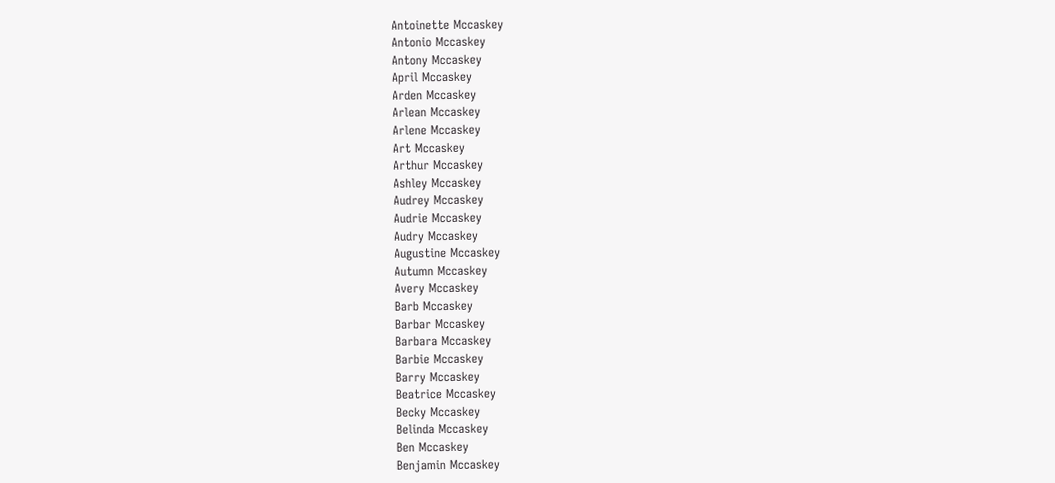Antoinette Mccaskey
Antonio Mccaskey
Antony Mccaskey
April Mccaskey
Arden Mccaskey
Arlean Mccaskey
Arlene Mccaskey
Art Mccaskey
Arthur Mccaskey
Ashley Mccaskey
Audrey Mccaskey
Audrie Mccaskey
Audry Mccaskey
Augustine Mccaskey
Autumn Mccaskey
Avery Mccaskey
Barb Mccaskey
Barbar Mccaskey
Barbara Mccaskey
Barbie Mccaskey
Barry Mccaskey
Beatrice Mccaskey
Becky Mccaskey
Belinda Mccaskey
Ben Mccaskey
Benjamin Mccaskey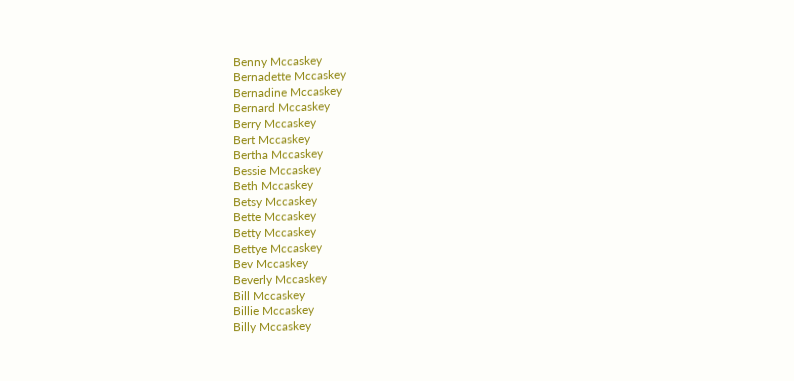Benny Mccaskey
Bernadette Mccaskey
Bernadine Mccaskey
Bernard Mccaskey
Berry Mccaskey
Bert Mccaskey
Bertha Mccaskey
Bessie Mccaskey
Beth Mccaskey
Betsy Mccaskey
Bette Mccaskey
Betty Mccaskey
Bettye Mccaskey
Bev Mccaskey
Beverly Mccaskey
Bill Mccaskey
Billie Mccaskey
Billy Mccaskey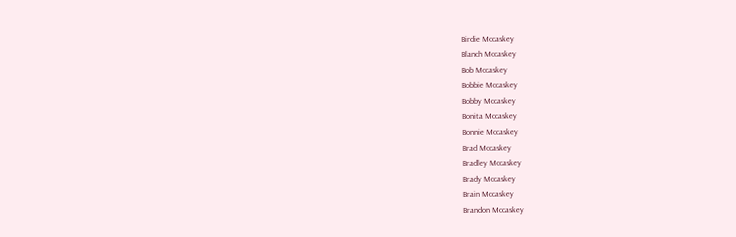Birdie Mccaskey
Blanch Mccaskey
Bob Mccaskey
Bobbie Mccaskey
Bobby Mccaskey
Bonita Mccaskey
Bonnie Mccaskey
Brad Mccaskey
Bradley Mccaskey
Brady Mccaskey
Brain Mccaskey
Brandon Mccaskey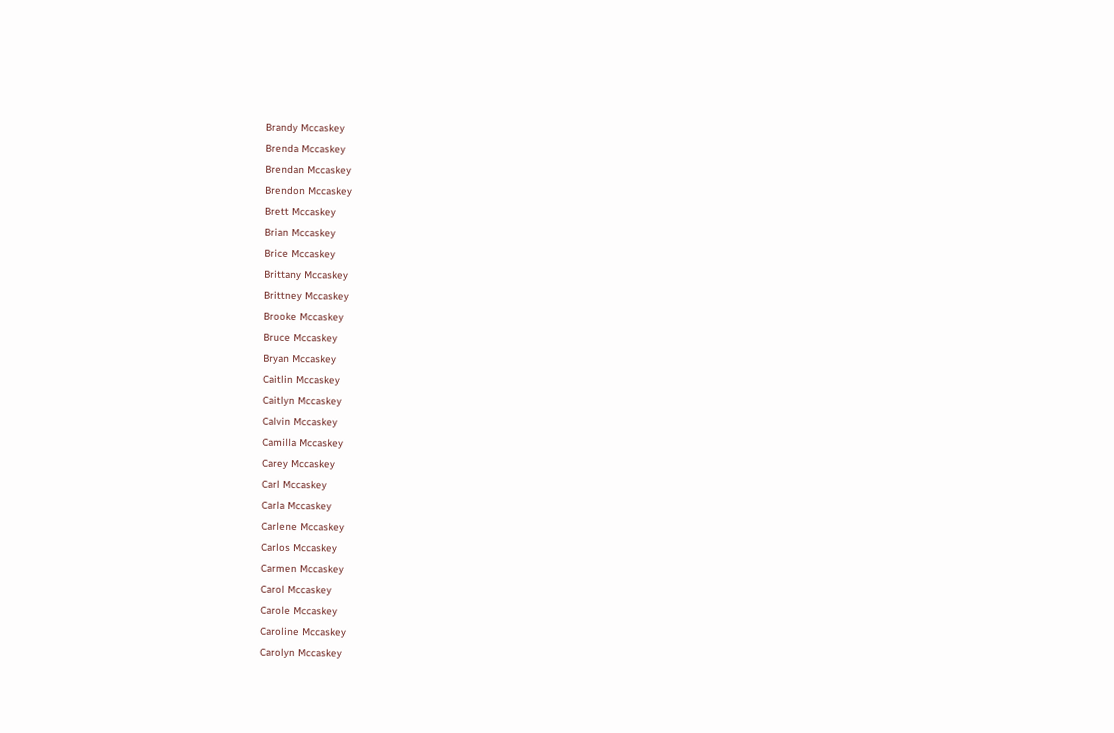Brandy Mccaskey
Brenda Mccaskey
Brendan Mccaskey
Brendon Mccaskey
Brett Mccaskey
Brian Mccaskey
Brice Mccaskey
Brittany Mccaskey
Brittney Mccaskey
Brooke Mccaskey
Bruce Mccaskey
Bryan Mccaskey
Caitlin Mccaskey
Caitlyn Mccaskey
Calvin Mccaskey
Camilla Mccaskey
Carey Mccaskey
Carl Mccaskey
Carla Mccaskey
Carlene Mccaskey
Carlos Mccaskey
Carmen Mccaskey
Carol Mccaskey
Carole Mccaskey
Caroline Mccaskey
Carolyn Mccaskey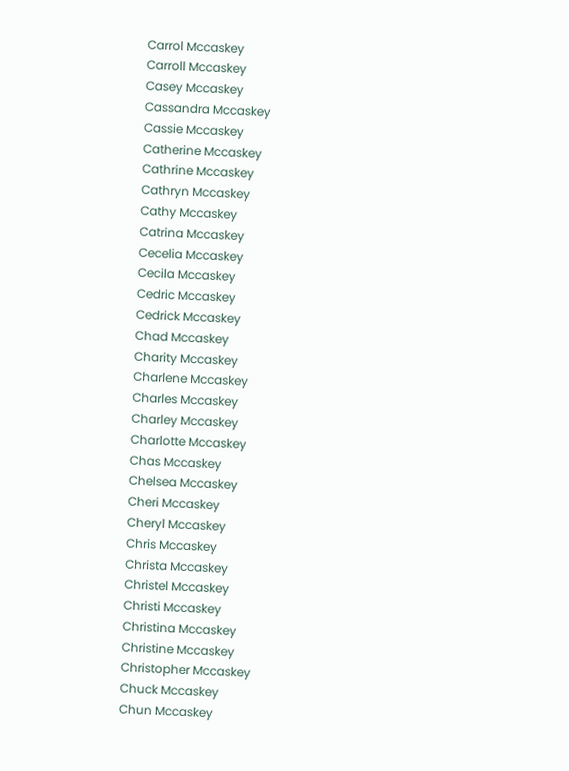Carrol Mccaskey
Carroll Mccaskey
Casey Mccaskey
Cassandra Mccaskey
Cassie Mccaskey
Catherine Mccaskey
Cathrine Mccaskey
Cathryn Mccaskey
Cathy Mccaskey
Catrina Mccaskey
Cecelia Mccaskey
Cecila Mccaskey
Cedric Mccaskey
Cedrick Mccaskey
Chad Mccaskey
Charity Mccaskey
Charlene Mccaskey
Charles Mccaskey
Charley Mccaskey
Charlotte Mccaskey
Chas Mccaskey
Chelsea Mccaskey
Cheri Mccaskey
Cheryl Mccaskey
Chris Mccaskey
Christa Mccaskey
Christel Mccaskey
Christi Mccaskey
Christina Mccaskey
Christine Mccaskey
Christopher Mccaskey
Chuck Mccaskey
Chun Mccaskey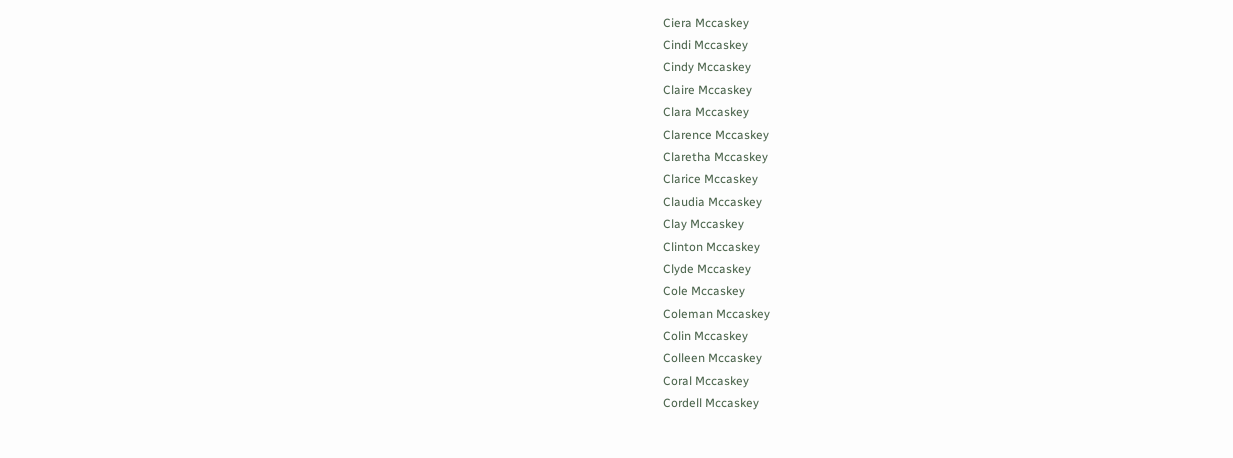Ciera Mccaskey
Cindi Mccaskey
Cindy Mccaskey
Claire Mccaskey
Clara Mccaskey
Clarence Mccaskey
Claretha Mccaskey
Clarice Mccaskey
Claudia Mccaskey
Clay Mccaskey
Clinton Mccaskey
Clyde Mccaskey
Cole Mccaskey
Coleman Mccaskey
Colin Mccaskey
Colleen Mccaskey
Coral Mccaskey
Cordell Mccaskey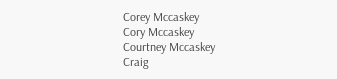Corey Mccaskey
Cory Mccaskey
Courtney Mccaskey
Craig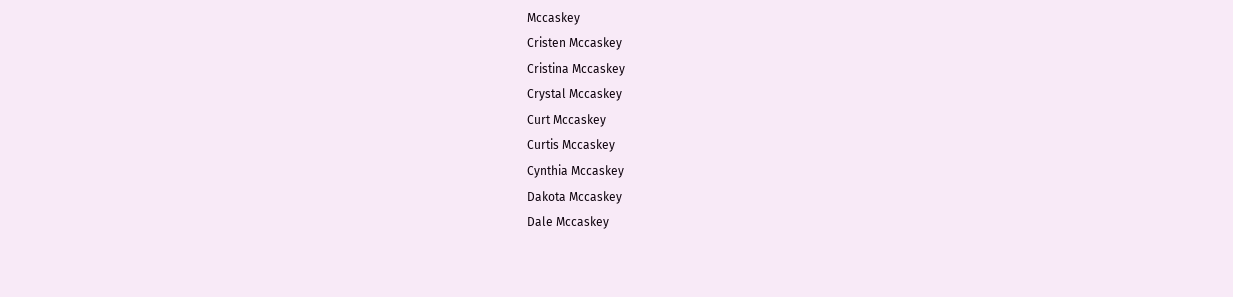Mccaskey
Cristen Mccaskey
Cristina Mccaskey
Crystal Mccaskey
Curt Mccaskey
Curtis Mccaskey
Cynthia Mccaskey
Dakota Mccaskey
Dale Mccaskey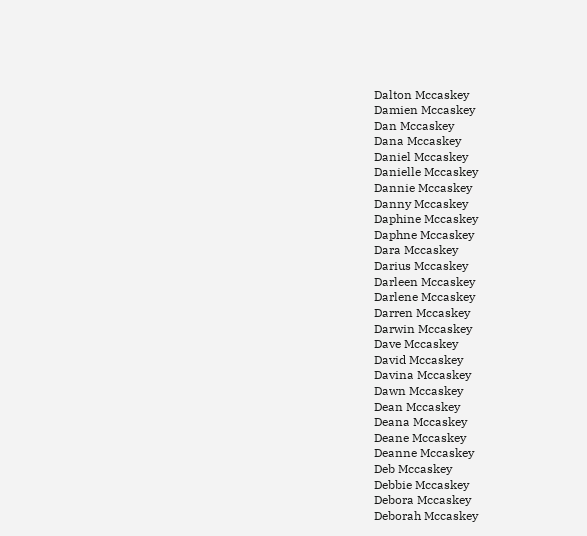Dalton Mccaskey
Damien Mccaskey
Dan Mccaskey
Dana Mccaskey
Daniel Mccaskey
Danielle Mccaskey
Dannie Mccaskey
Danny Mccaskey
Daphine Mccaskey
Daphne Mccaskey
Dara Mccaskey
Darius Mccaskey
Darleen Mccaskey
Darlene Mccaskey
Darren Mccaskey
Darwin Mccaskey
Dave Mccaskey
David Mccaskey
Davina Mccaskey
Dawn Mccaskey
Dean Mccaskey
Deana Mccaskey
Deane Mccaskey
Deanne Mccaskey
Deb Mccaskey
Debbie Mccaskey
Debora Mccaskey
Deborah Mccaskey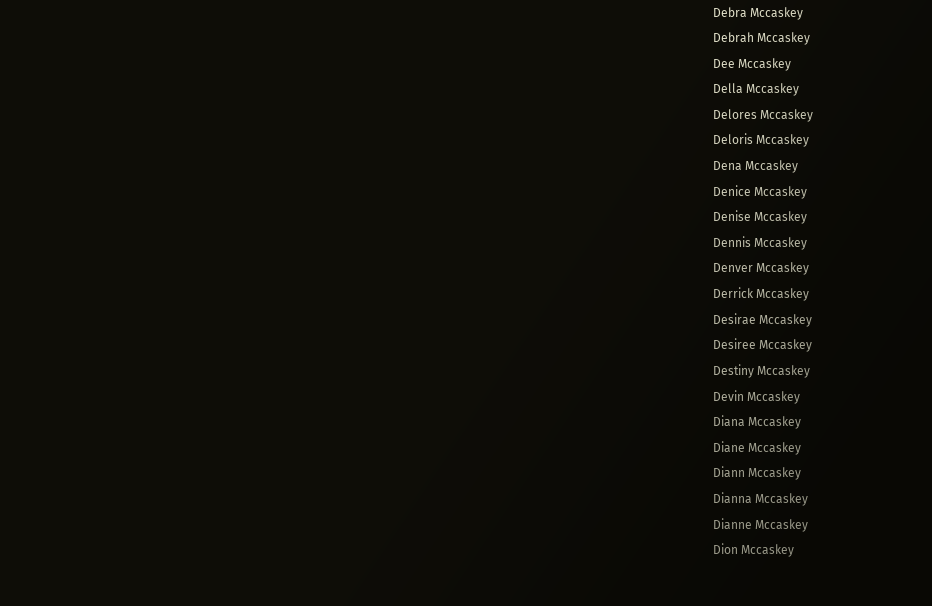Debra Mccaskey
Debrah Mccaskey
Dee Mccaskey
Della Mccaskey
Delores Mccaskey
Deloris Mccaskey
Dena Mccaskey
Denice Mccaskey
Denise Mccaskey
Dennis Mccaskey
Denver Mccaskey
Derrick Mccaskey
Desirae Mccaskey
Desiree Mccaskey
Destiny Mccaskey
Devin Mccaskey
Diana Mccaskey
Diane Mccaskey
Diann Mccaskey
Dianna Mccaskey
Dianne Mccaskey
Dion Mccaskey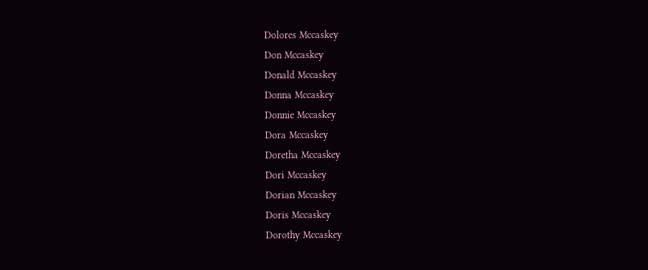Dolores Mccaskey
Don Mccaskey
Donald Mccaskey
Donna Mccaskey
Donnie Mccaskey
Dora Mccaskey
Doretha Mccaskey
Dori Mccaskey
Dorian Mccaskey
Doris Mccaskey
Dorothy Mccaskey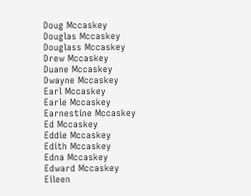Doug Mccaskey
Douglas Mccaskey
Douglass Mccaskey
Drew Mccaskey
Duane Mccaskey
Dwayne Mccaskey
Earl Mccaskey
Earle Mccaskey
Earnestine Mccaskey
Ed Mccaskey
Eddie Mccaskey
Edith Mccaskey
Edna Mccaskey
Edward Mccaskey
Eileen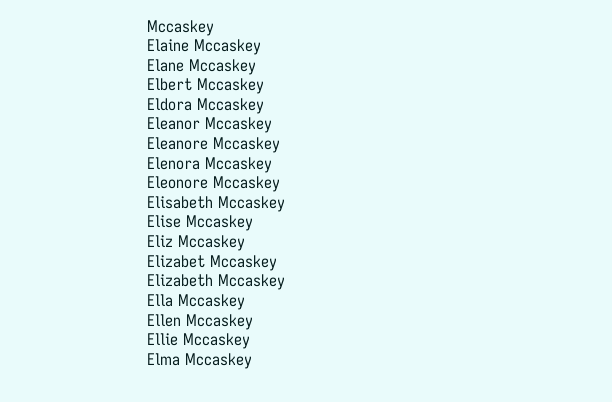Mccaskey
Elaine Mccaskey
Elane Mccaskey
Elbert Mccaskey
Eldora Mccaskey
Eleanor Mccaskey
Eleanore Mccaskey
Elenora Mccaskey
Eleonore Mccaskey
Elisabeth Mccaskey
Elise Mccaskey
Eliz Mccaskey
Elizabet Mccaskey
Elizabeth Mccaskey
Ella Mccaskey
Ellen Mccaskey
Ellie Mccaskey
Elma Mccaskey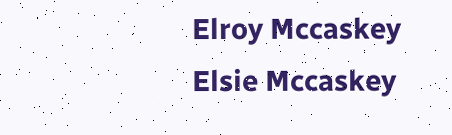Elroy Mccaskey
Elsie Mccaskey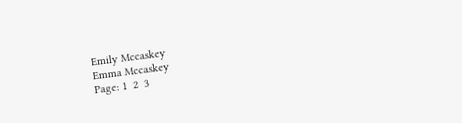Emily Mccaskey
Emma Mccaskey
Page: 1  2  3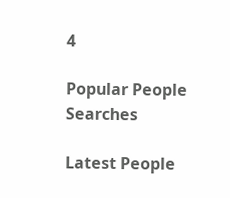4

Popular People Searches

Latest People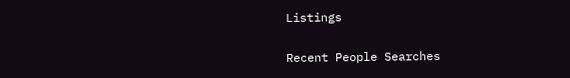Listings

Recent People Searches